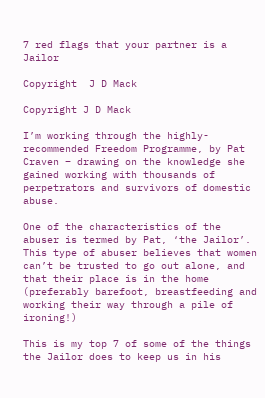7 red flags that your partner is a Jailor

Copyright  J D Mack

Copyright J D Mack

I’m working through the highly-recommended Freedom Programme, by Pat Craven – drawing on the knowledge she gained working with thousands of perpetrators and survivors of domestic abuse.

One of the characteristics of the abuser is termed by Pat, ‘the Jailor’. This type of abuser believes that women can’t be trusted to go out alone, and that their place is in the home (preferably barefoot, breastfeeding and working their way through a pile of ironing!)

This is my top 7 of some of the things the Jailor does to keep us in his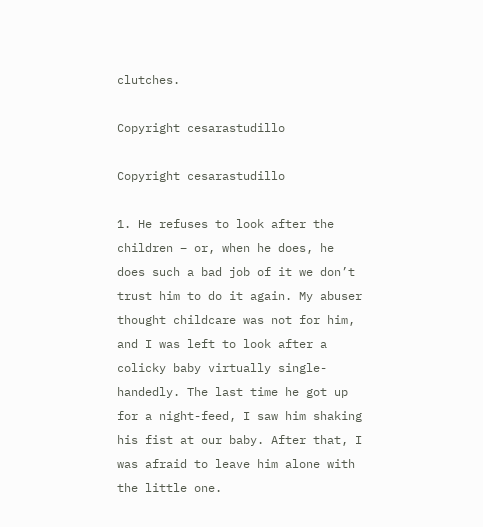clutches.

Copyright cesarastudillo

Copyright cesarastudillo

1. He refuses to look after the children – or, when he does, he does such a bad job of it we don’t trust him to do it again. My abuser thought childcare was not for him, and I was left to look after a colicky baby virtually single-handedly. The last time he got up for a night-feed, I saw him shaking his fist at our baby. After that, I was afraid to leave him alone with the little one.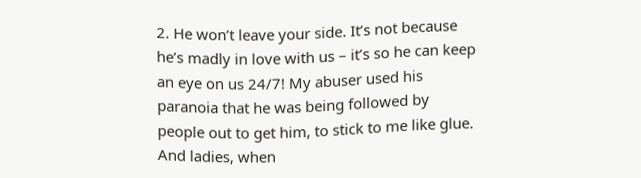2. He won’t leave your side. It’s not because he’s madly in love with us – it’s so he can keep an eye on us 24/7! My abuser used his paranoia that he was being followed by people out to get him, to stick to me like glue. And ladies, when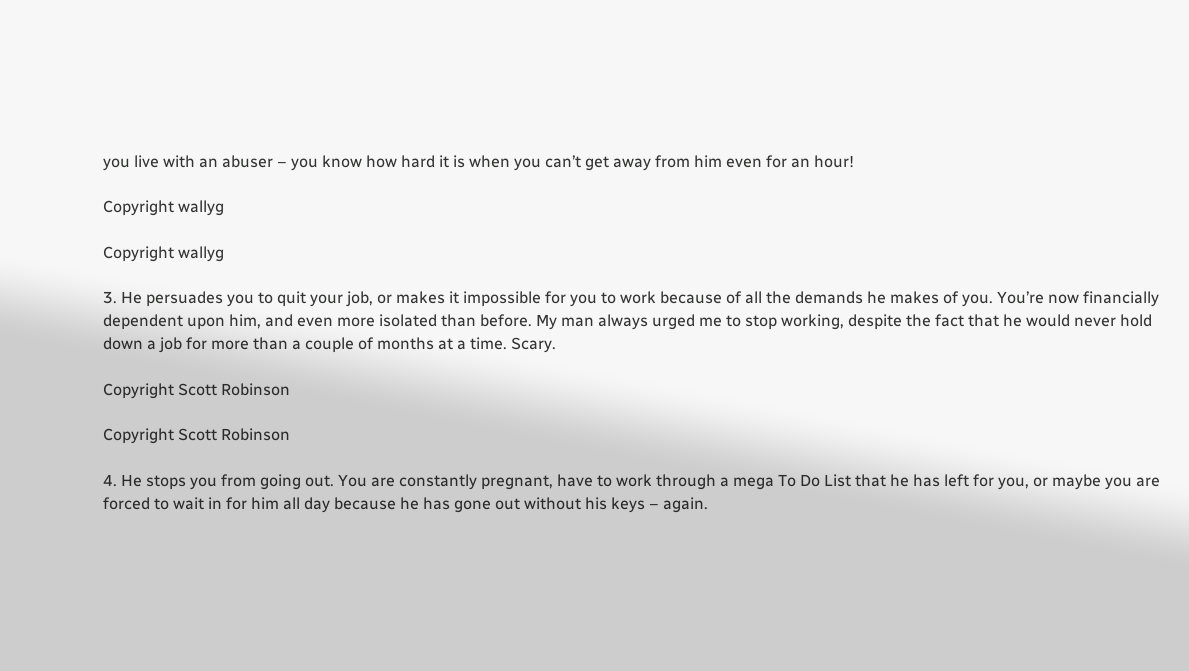you live with an abuser – you know how hard it is when you can’t get away from him even for an hour!

Copyright wallyg

Copyright wallyg

3. He persuades you to quit your job, or makes it impossible for you to work because of all the demands he makes of you. You’re now financially dependent upon him, and even more isolated than before. My man always urged me to stop working, despite the fact that he would never hold down a job for more than a couple of months at a time. Scary.

Copyright Scott Robinson

Copyright Scott Robinson

4. He stops you from going out. You are constantly pregnant, have to work through a mega To Do List that he has left for you, or maybe you are forced to wait in for him all day because he has gone out without his keys – again.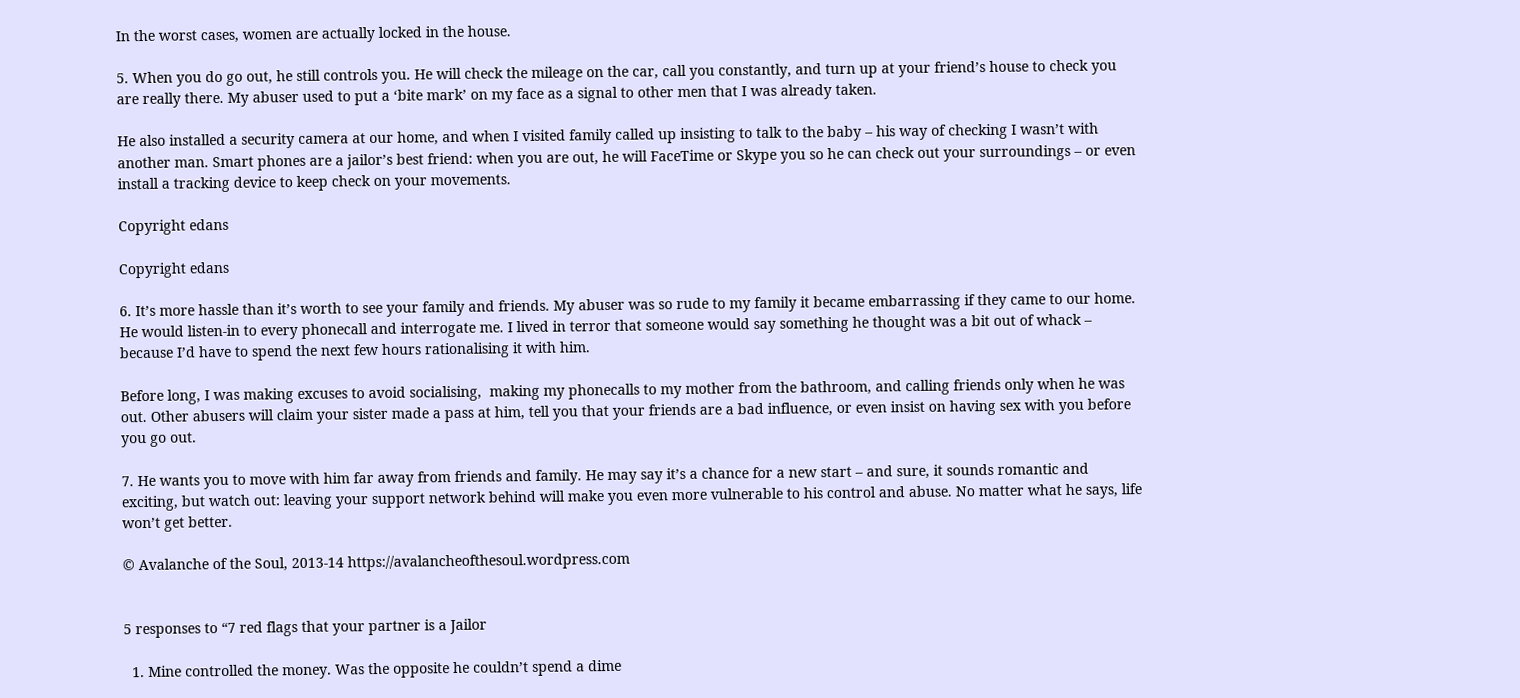In the worst cases, women are actually locked in the house.

5. When you do go out, he still controls you. He will check the mileage on the car, call you constantly, and turn up at your friend’s house to check you are really there. My abuser used to put a ‘bite mark’ on my face as a signal to other men that I was already taken.

He also installed a security camera at our home, and when I visited family called up insisting to talk to the baby – his way of checking I wasn’t with another man. Smart phones are a jailor’s best friend: when you are out, he will FaceTime or Skype you so he can check out your surroundings – or even install a tracking device to keep check on your movements.

Copyright edans

Copyright edans

6. It’s more hassle than it’s worth to see your family and friends. My abuser was so rude to my family it became embarrassing if they came to our home. He would listen-in to every phonecall and interrogate me. I lived in terror that someone would say something he thought was a bit out of whack – because I’d have to spend the next few hours rationalising it with him.

Before long, I was making excuses to avoid socialising,  making my phonecalls to my mother from the bathroom, and calling friends only when he was out. Other abusers will claim your sister made a pass at him, tell you that your friends are a bad influence, or even insist on having sex with you before you go out.

7. He wants you to move with him far away from friends and family. He may say it’s a chance for a new start – and sure, it sounds romantic and exciting, but watch out: leaving your support network behind will make you even more vulnerable to his control and abuse. No matter what he says, life won’t get better.

© Avalanche of the Soul, 2013-14 https://avalancheofthesoul.wordpress.com


5 responses to “7 red flags that your partner is a Jailor

  1. Mine controlled the money. Was the opposite he couldn’t spend a dime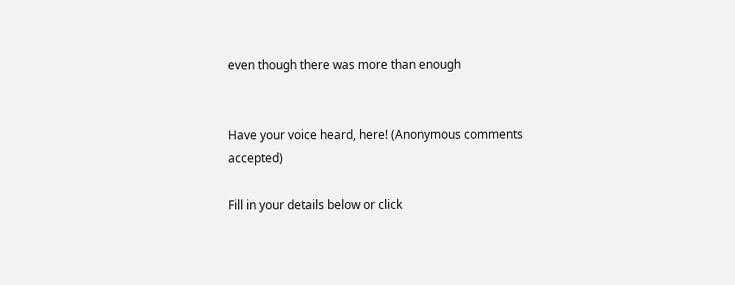even though there was more than enough


Have your voice heard, here! (Anonymous comments accepted)

Fill in your details below or click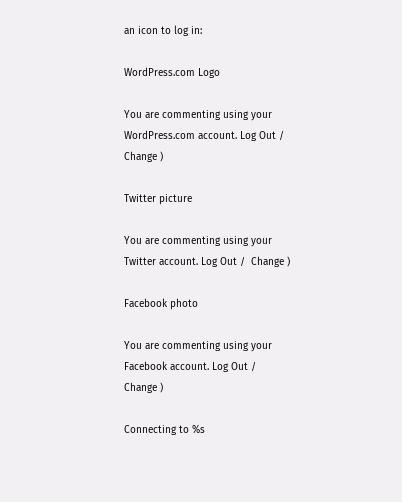an icon to log in:

WordPress.com Logo

You are commenting using your WordPress.com account. Log Out /  Change )

Twitter picture

You are commenting using your Twitter account. Log Out /  Change )

Facebook photo

You are commenting using your Facebook account. Log Out /  Change )

Connecting to %s